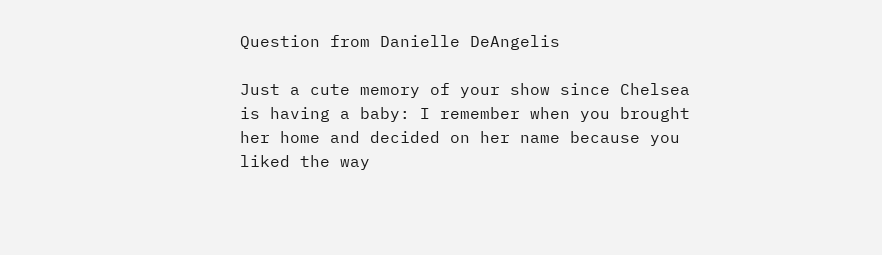Question from Danielle DeAngelis

Just a cute memory of your show since Chelsea is having a baby: I remember when you brought her home and decided on her name because you liked the way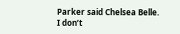Parker said Chelsea Belle. I don’t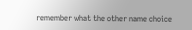remember what the other name choice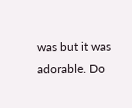was but it was adorable. Do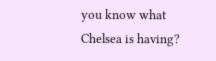you know what Chelsea is having?